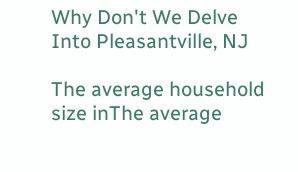Why Don't We Delve Into Pleasantville, NJ

The average household size inThe average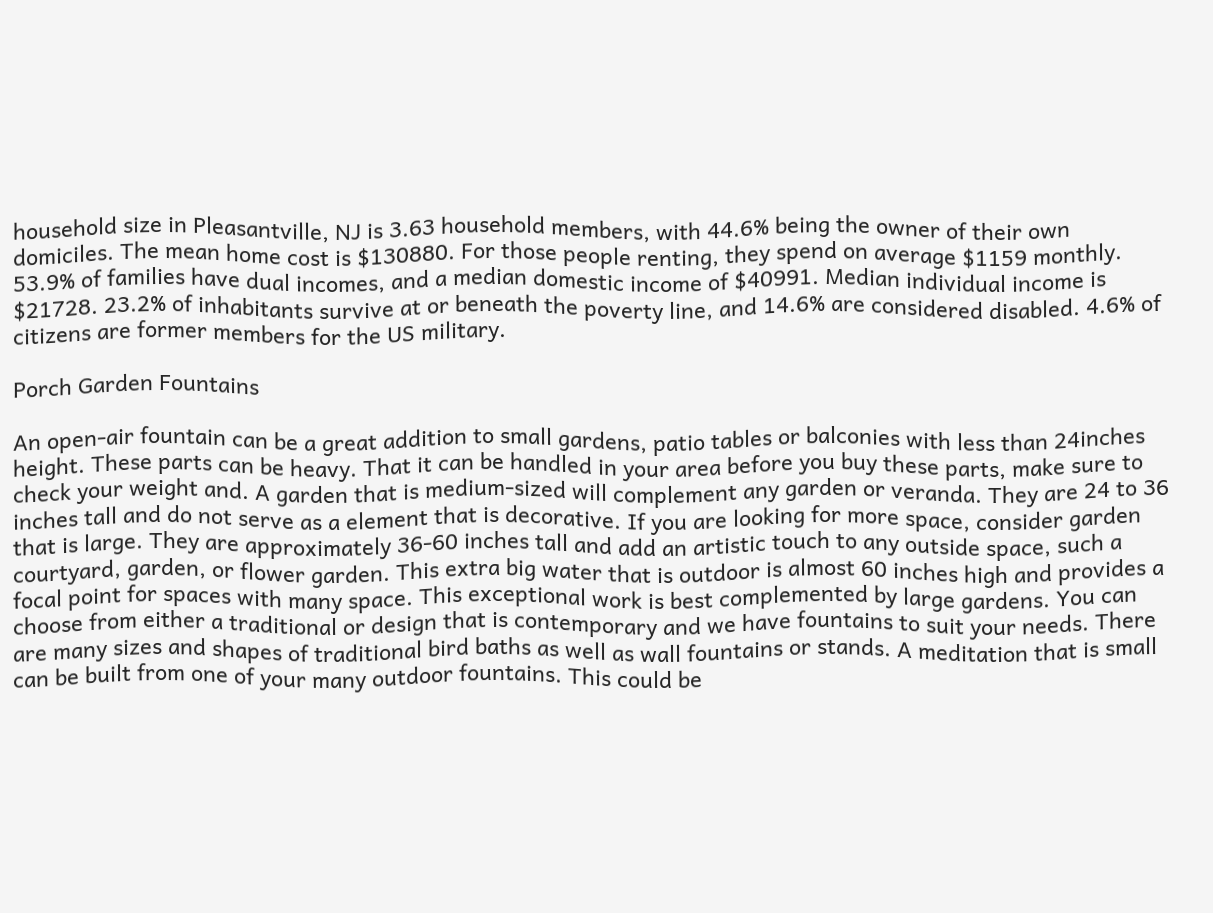household size in Pleasantville, NJ is 3.63 household members, with 44.6% being the owner of their own domiciles. The mean home cost is $130880. For those people renting, they spend on average $1159 monthly. 53.9% of families have dual incomes, and a median domestic income of $40991. Median individual income is $21728. 23.2% of inhabitants survive at or beneath the poverty line, and 14.6% are considered disabled. 4.6% of citizens are former members for the US military.

Porch Garden Fountains

An open-air fountain can be a great addition to small gardens, patio tables or balconies with less than 24inches height. These parts can be heavy. That it can be handled in your area before you buy these parts, make sure to check your weight and. A garden that is medium-sized will complement any garden or veranda. They are 24 to 36 inches tall and do not serve as a element that is decorative. If you are looking for more space, consider garden that is large. They are approximately 36-60 inches tall and add an artistic touch to any outside space, such a courtyard, garden, or flower garden. This extra big water that is outdoor is almost 60 inches high and provides a focal point for spaces with many space. This exceptional work is best complemented by large gardens. You can choose from either a traditional or design that is contemporary and we have fountains to suit your needs. There are many sizes and shapes of traditional bird baths as well as wall fountains or stands. A meditation that is small can be built from one of your many outdoor fountains. This could be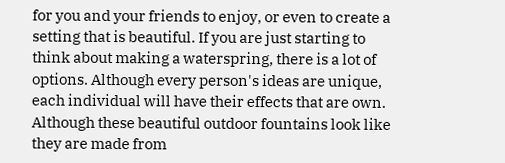for you and your friends to enjoy, or even to create a setting that is beautiful. If you are just starting to think about making a waterspring, there is a lot of options. Although every person's ideas are unique, each individual will have their effects that are own. Although these beautiful outdoor fountains look like they are made from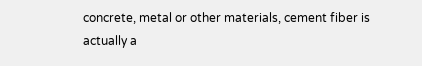concrete, metal or other materials, cement fiber is actually a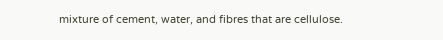mixture of cement, water, and fibres that are cellulose.